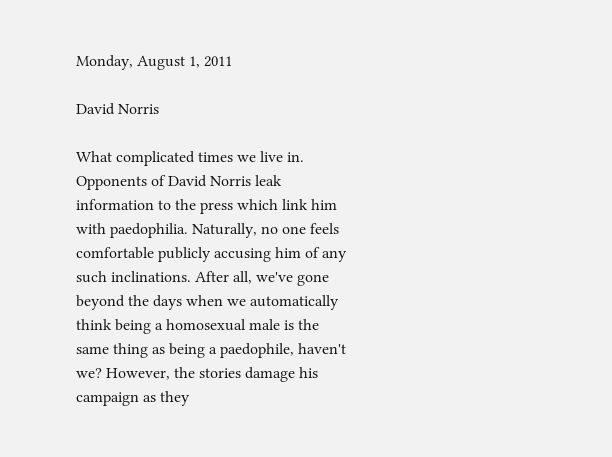Monday, August 1, 2011

David Norris

What complicated times we live in. Opponents of David Norris leak information to the press which link him with paedophilia. Naturally, no one feels comfortable publicly accusing him of any such inclinations. After all, we've gone beyond the days when we automatically think being a homosexual male is the same thing as being a paedophile, haven't we? However, the stories damage his campaign as they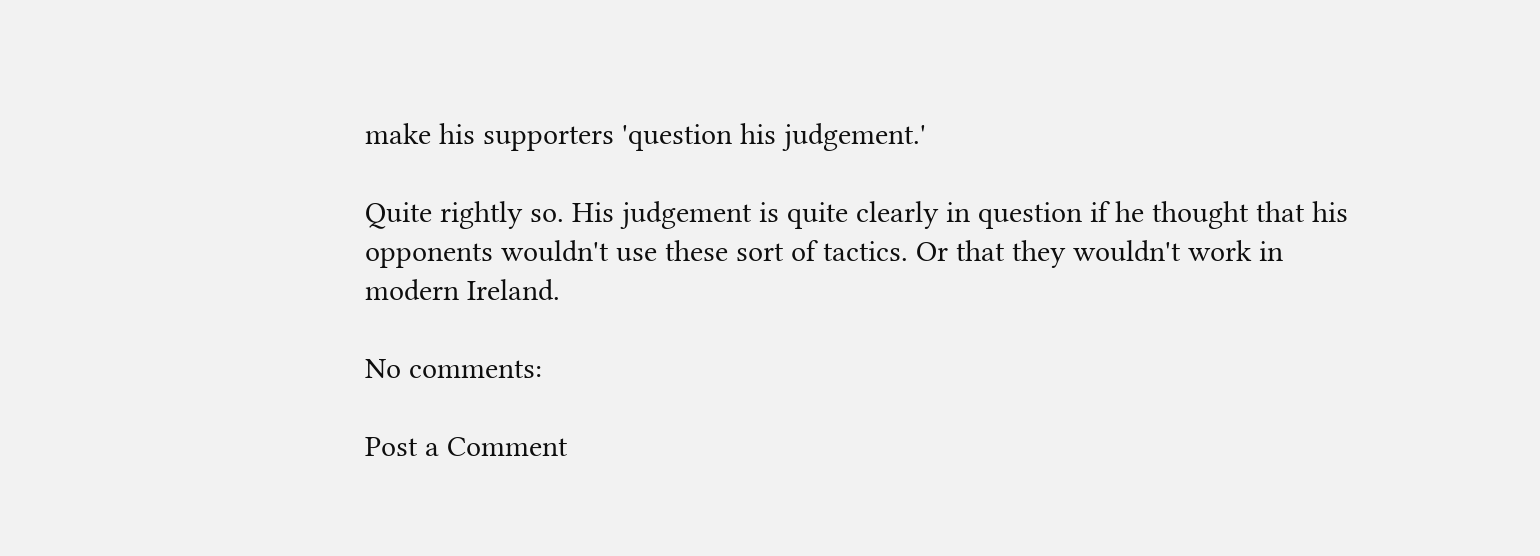make his supporters 'question his judgement.'

Quite rightly so. His judgement is quite clearly in question if he thought that his opponents wouldn't use these sort of tactics. Or that they wouldn't work in modern Ireland.

No comments:

Post a Comment